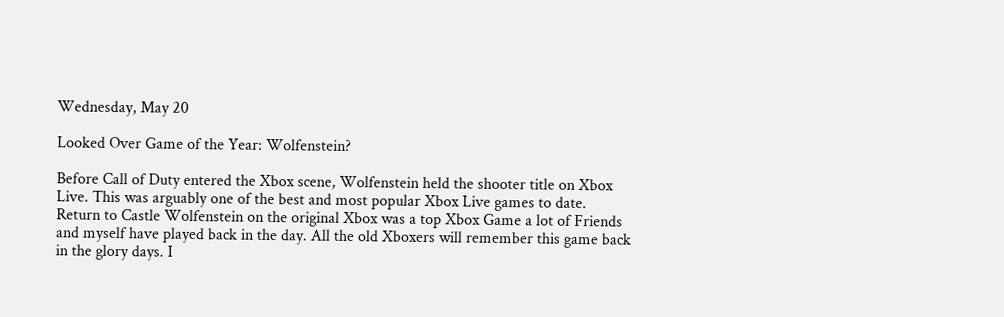Wednesday, May 20

Looked Over Game of the Year: Wolfenstein?

Before Call of Duty entered the Xbox scene, Wolfenstein held the shooter title on Xbox Live. This was arguably one of the best and most popular Xbox Live games to date. Return to Castle Wolfenstein on the original Xbox was a top Xbox Game a lot of Friends and myself have played back in the day. All the old Xboxers will remember this game back in the glory days. I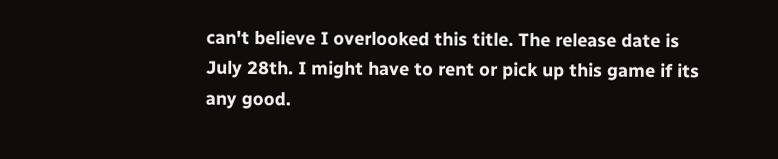can't believe I overlooked this title. The release date is July 28th. I might have to rent or pick up this game if its any good.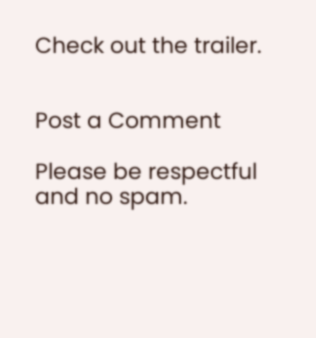Check out the trailer.


Post a Comment

Please be respectful and no spam.